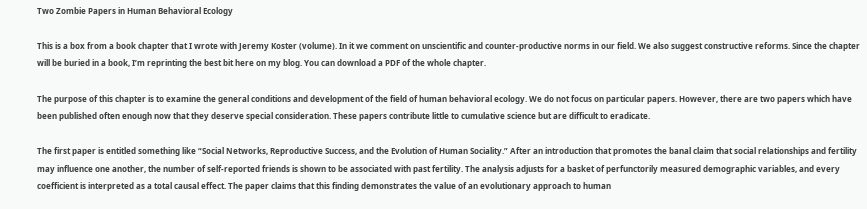Two Zombie Papers in Human Behavioral Ecology

This is a box from a book chapter that I wrote with Jeremy Koster (volume). In it we comment on unscientific and counter-productive norms in our field. We also suggest constructive reforms. Since the chapter will be buried in a book, I’m reprinting the best bit here on my blog. You can download a PDF of the whole chapter.

The purpose of this chapter is to examine the general conditions and development of the field of human behavioral ecology. We do not focus on particular papers. However, there are two papers which have been published often enough now that they deserve special consideration. These papers contribute little to cumulative science but are difficult to eradicate.

The first paper is entitled something like “Social Networks, Reproductive Success, and the Evolution of Human Sociality.” After an introduction that promotes the banal claim that social relationships and fertility may influence one another, the number of self-reported friends is shown to be associated with past fertility. The analysis adjusts for a basket of perfunctorily measured demographic variables, and every coefficient is interpreted as a total causal effect. The paper claims that this finding demonstrates the value of an evolutionary approach to human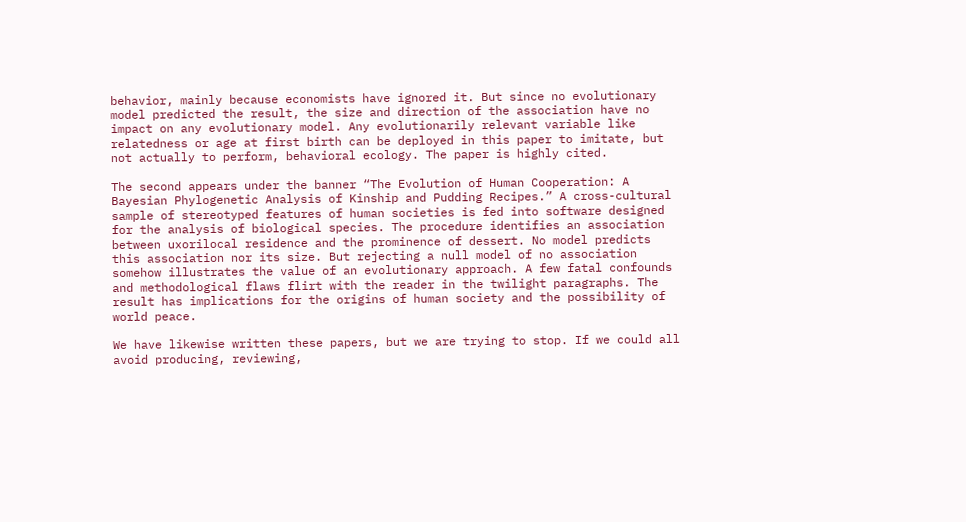behavior, mainly because economists have ignored it. But since no evolutionary model predicted the result, the size and direction of the association have no impact on any evolutionary model. Any evolutionarily relevant variable like relatedness or age at first birth can be deployed in this paper to imitate, but not actually to perform, behavioral ecology. The paper is highly cited.

The second appears under the banner “The Evolution of Human Cooperation: A Bayesian Phylogenetic Analysis of Kinship and Pudding Recipes.” A cross-cultural sample of stereotyped features of human societies is fed into software designed for the analysis of biological species. The procedure identifies an association between uxorilocal residence and the prominence of dessert. No model predicts this association nor its size. But rejecting a null model of no association somehow illustrates the value of an evolutionary approach. A few fatal confounds and methodological flaws flirt with the reader in the twilight paragraphs. The result has implications for the origins of human society and the possibility of world peace.

We have likewise written these papers, but we are trying to stop. If we could all avoid producing, reviewing,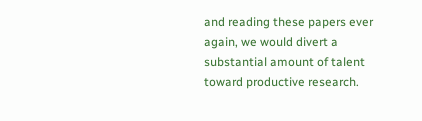and reading these papers ever again, we would divert a substantial amount of talent toward productive research.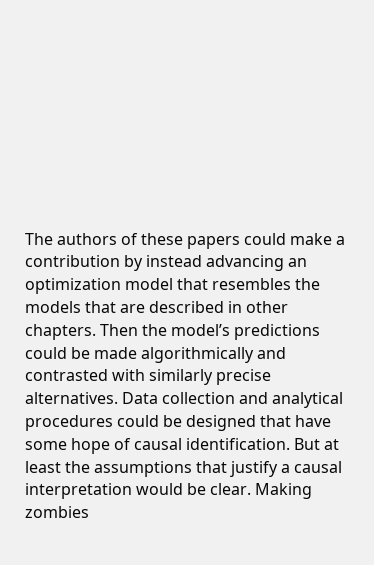The authors of these papers could make a contribution by instead advancing an optimization model that resembles the models that are described in other chapters. Then the model’s predictions could be made algorithmically and contrasted with similarly precise alternatives. Data collection and analytical procedures could be designed that have some hope of causal identification. But at least the assumptions that justify a causal interpretation would be clear. Making zombies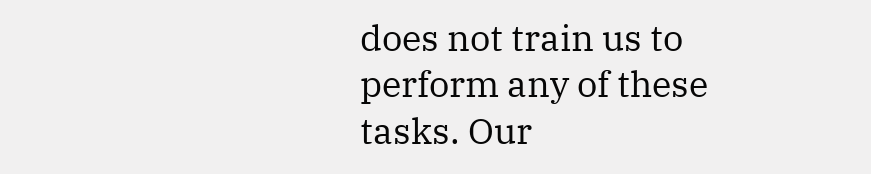does not train us to perform any of these tasks. Our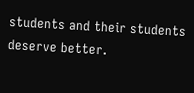students and their students deserve better.